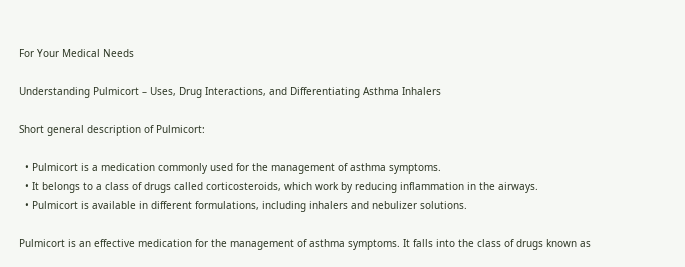For Your Medical Needs

Understanding Pulmicort – Uses, Drug Interactions, and Differentiating Asthma Inhalers

Short general description of Pulmicort:

  • Pulmicort is a medication commonly used for the management of asthma symptoms.
  • It belongs to a class of drugs called corticosteroids, which work by reducing inflammation in the airways.
  • Pulmicort is available in different formulations, including inhalers and nebulizer solutions.

Pulmicort is an effective medication for the management of asthma symptoms. It falls into the class of drugs known as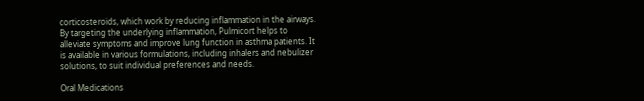corticosteroids, which work by reducing inflammation in the airways. By targeting the underlying inflammation, Pulmicort helps to alleviate symptoms and improve lung function in asthma patients. It is available in various formulations, including inhalers and nebulizer solutions, to suit individual preferences and needs.

Oral Medications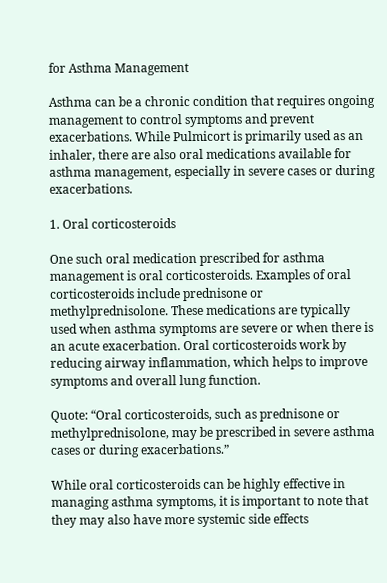for Asthma Management

Asthma can be a chronic condition that requires ongoing management to control symptoms and prevent exacerbations. While Pulmicort is primarily used as an inhaler, there are also oral medications available for asthma management, especially in severe cases or during exacerbations.

1. Oral corticosteroids

One such oral medication prescribed for asthma management is oral corticosteroids. Examples of oral corticosteroids include prednisone or methylprednisolone. These medications are typically used when asthma symptoms are severe or when there is an acute exacerbation. Oral corticosteroids work by reducing airway inflammation, which helps to improve symptoms and overall lung function.

Quote: “Oral corticosteroids, such as prednisone or methylprednisolone, may be prescribed in severe asthma cases or during exacerbations.”

While oral corticosteroids can be highly effective in managing asthma symptoms, it is important to note that they may also have more systemic side effects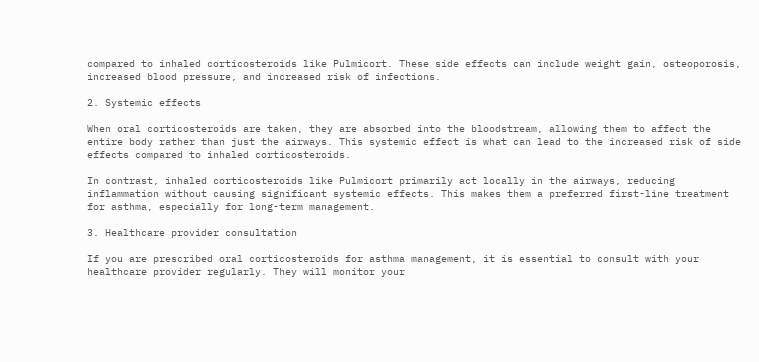compared to inhaled corticosteroids like Pulmicort. These side effects can include weight gain, osteoporosis, increased blood pressure, and increased risk of infections.

2. Systemic effects

When oral corticosteroids are taken, they are absorbed into the bloodstream, allowing them to affect the entire body rather than just the airways. This systemic effect is what can lead to the increased risk of side effects compared to inhaled corticosteroids.

In contrast, inhaled corticosteroids like Pulmicort primarily act locally in the airways, reducing inflammation without causing significant systemic effects. This makes them a preferred first-line treatment for asthma, especially for long-term management.

3. Healthcare provider consultation

If you are prescribed oral corticosteroids for asthma management, it is essential to consult with your healthcare provider regularly. They will monitor your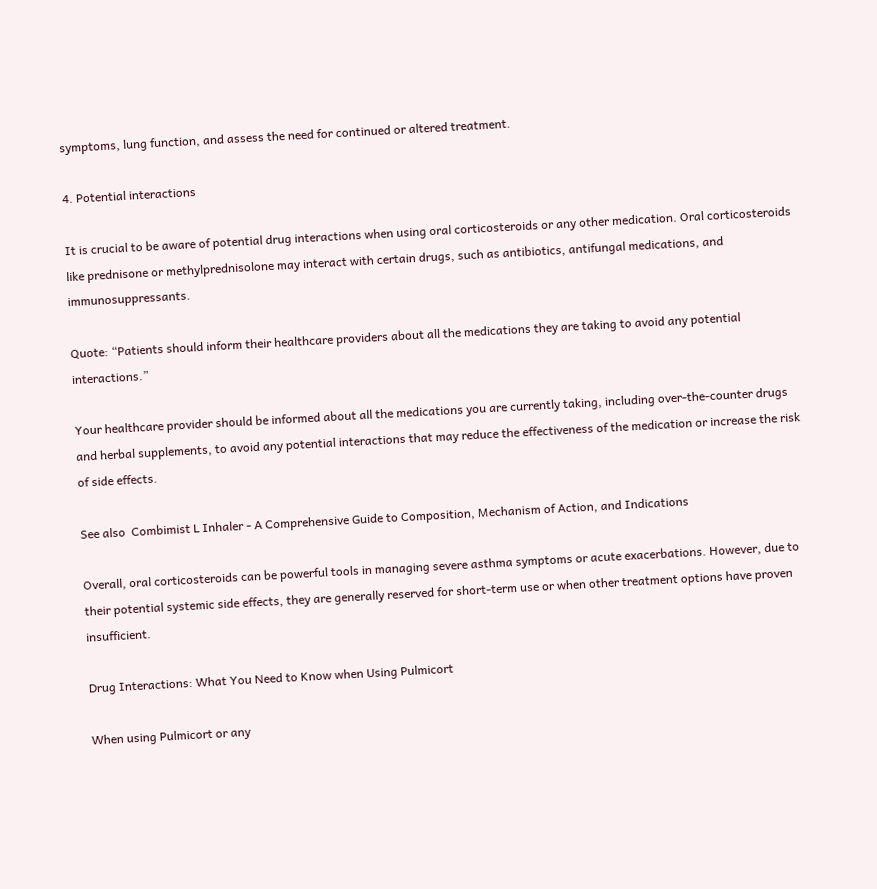symptoms, lung function, and assess the need for continued or altered treatment.

4. Potential interactions

It is crucial to be aware of potential drug interactions when using oral corticosteroids or any other medication. Oral corticosteroids like prednisone or methylprednisolone may interact with certain drugs, such as antibiotics, antifungal medications, and immunosuppressants.

Quote: “Patients should inform their healthcare providers about all the medications they are taking to avoid any potential interactions.”

Your healthcare provider should be informed about all the medications you are currently taking, including over-the-counter drugs and herbal supplements, to avoid any potential interactions that may reduce the effectiveness of the medication or increase the risk of side effects.

See also  Combimist L Inhaler - A Comprehensive Guide to Composition, Mechanism of Action, and Indications

Overall, oral corticosteroids can be powerful tools in managing severe asthma symptoms or acute exacerbations. However, due to their potential systemic side effects, they are generally reserved for short-term use or when other treatment options have proven insufficient.

Drug Interactions: What You Need to Know when Using Pulmicort

When using Pulmicort or any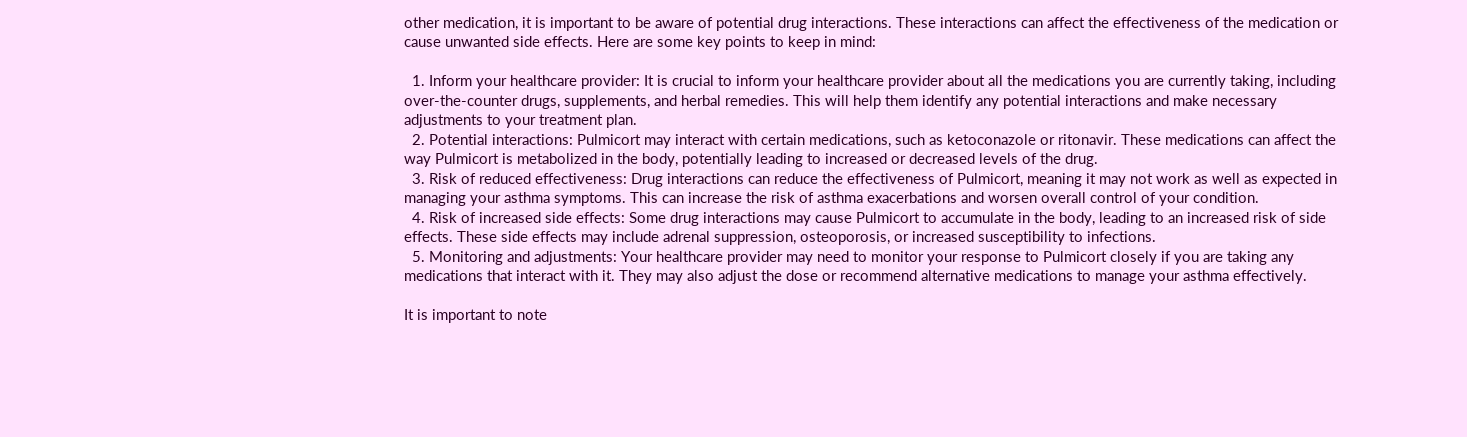other medication, it is important to be aware of potential drug interactions. These interactions can affect the effectiveness of the medication or cause unwanted side effects. Here are some key points to keep in mind:

  1. Inform your healthcare provider: It is crucial to inform your healthcare provider about all the medications you are currently taking, including over-the-counter drugs, supplements, and herbal remedies. This will help them identify any potential interactions and make necessary adjustments to your treatment plan.
  2. Potential interactions: Pulmicort may interact with certain medications, such as ketoconazole or ritonavir. These medications can affect the way Pulmicort is metabolized in the body, potentially leading to increased or decreased levels of the drug.
  3. Risk of reduced effectiveness: Drug interactions can reduce the effectiveness of Pulmicort, meaning it may not work as well as expected in managing your asthma symptoms. This can increase the risk of asthma exacerbations and worsen overall control of your condition.
  4. Risk of increased side effects: Some drug interactions may cause Pulmicort to accumulate in the body, leading to an increased risk of side effects. These side effects may include adrenal suppression, osteoporosis, or increased susceptibility to infections.
  5. Monitoring and adjustments: Your healthcare provider may need to monitor your response to Pulmicort closely if you are taking any medications that interact with it. They may also adjust the dose or recommend alternative medications to manage your asthma effectively.

It is important to note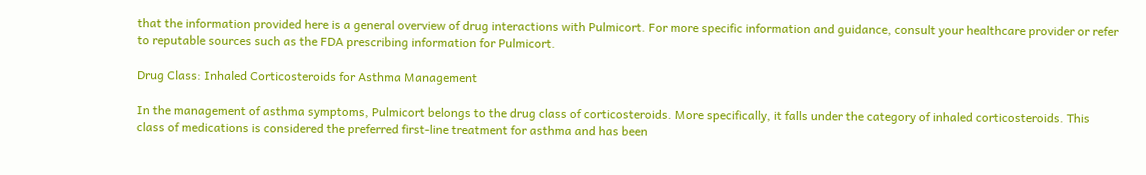that the information provided here is a general overview of drug interactions with Pulmicort. For more specific information and guidance, consult your healthcare provider or refer to reputable sources such as the FDA prescribing information for Pulmicort.

Drug Class: Inhaled Corticosteroids for Asthma Management

In the management of asthma symptoms, Pulmicort belongs to the drug class of corticosteroids. More specifically, it falls under the category of inhaled corticosteroids. This class of medications is considered the preferred first-line treatment for asthma and has been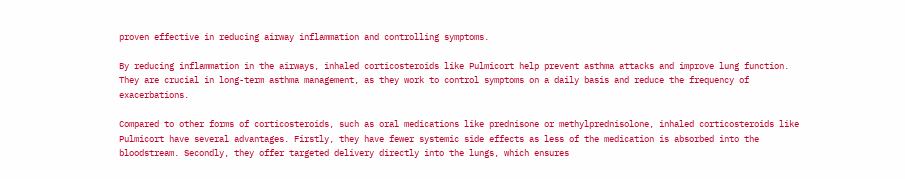proven effective in reducing airway inflammation and controlling symptoms.

By reducing inflammation in the airways, inhaled corticosteroids like Pulmicort help prevent asthma attacks and improve lung function. They are crucial in long-term asthma management, as they work to control symptoms on a daily basis and reduce the frequency of exacerbations.

Compared to other forms of corticosteroids, such as oral medications like prednisone or methylprednisolone, inhaled corticosteroids like Pulmicort have several advantages. Firstly, they have fewer systemic side effects as less of the medication is absorbed into the bloodstream. Secondly, they offer targeted delivery directly into the lungs, which ensures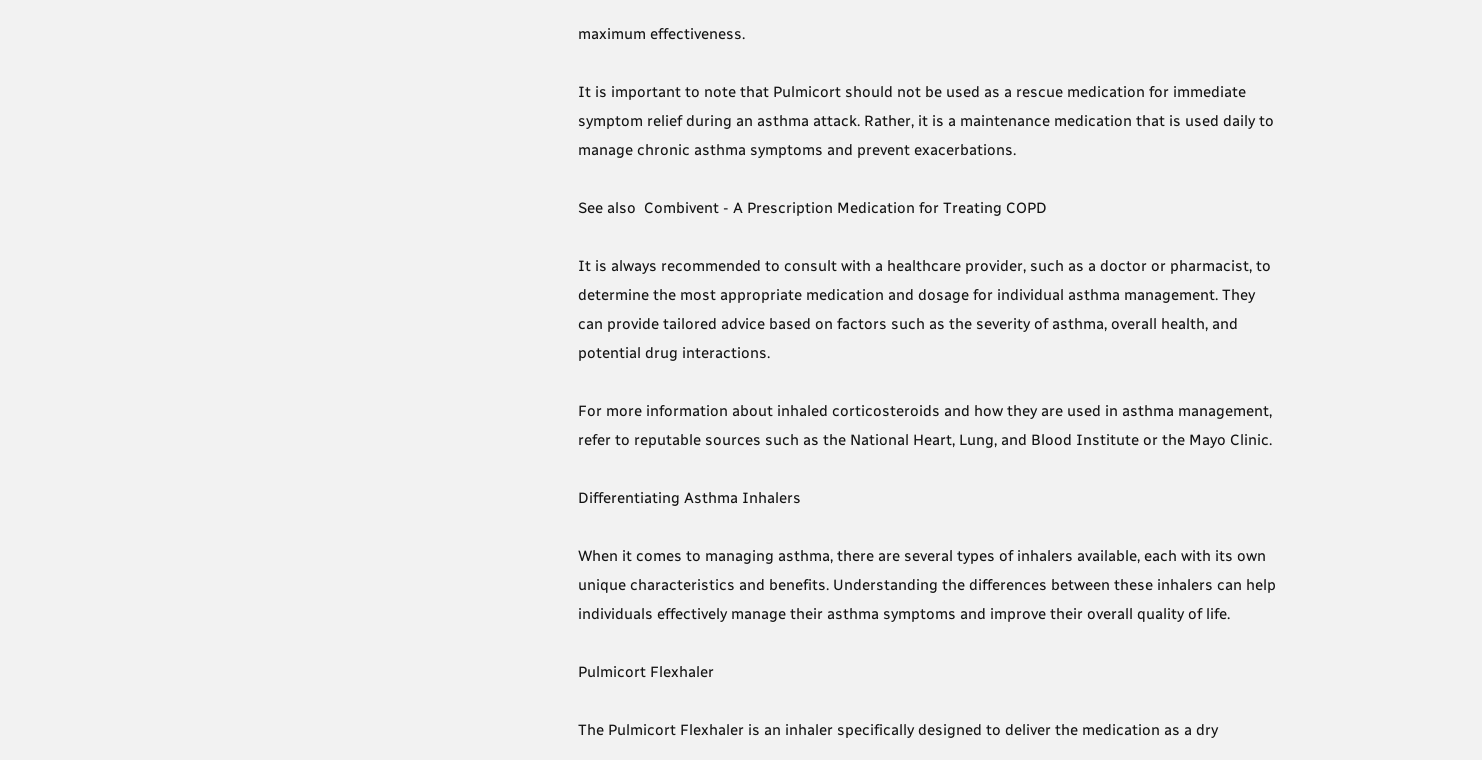maximum effectiveness.

It is important to note that Pulmicort should not be used as a rescue medication for immediate symptom relief during an asthma attack. Rather, it is a maintenance medication that is used daily to manage chronic asthma symptoms and prevent exacerbations.

See also  Combivent - A Prescription Medication for Treating COPD

It is always recommended to consult with a healthcare provider, such as a doctor or pharmacist, to determine the most appropriate medication and dosage for individual asthma management. They can provide tailored advice based on factors such as the severity of asthma, overall health, and potential drug interactions.

For more information about inhaled corticosteroids and how they are used in asthma management, refer to reputable sources such as the National Heart, Lung, and Blood Institute or the Mayo Clinic.

Differentiating Asthma Inhalers

When it comes to managing asthma, there are several types of inhalers available, each with its own unique characteristics and benefits. Understanding the differences between these inhalers can help individuals effectively manage their asthma symptoms and improve their overall quality of life.

Pulmicort Flexhaler

The Pulmicort Flexhaler is an inhaler specifically designed to deliver the medication as a dry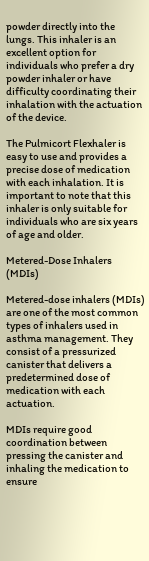powder directly into the lungs. This inhaler is an excellent option for individuals who prefer a dry powder inhaler or have difficulty coordinating their inhalation with the actuation of the device.

The Pulmicort Flexhaler is easy to use and provides a precise dose of medication with each inhalation. It is important to note that this inhaler is only suitable for individuals who are six years of age and older.

Metered-Dose Inhalers (MDIs)

Metered-dose inhalers (MDIs) are one of the most common types of inhalers used in asthma management. They consist of a pressurized canister that delivers a predetermined dose of medication with each actuation.

MDIs require good coordination between pressing the canister and inhaling the medication to ensure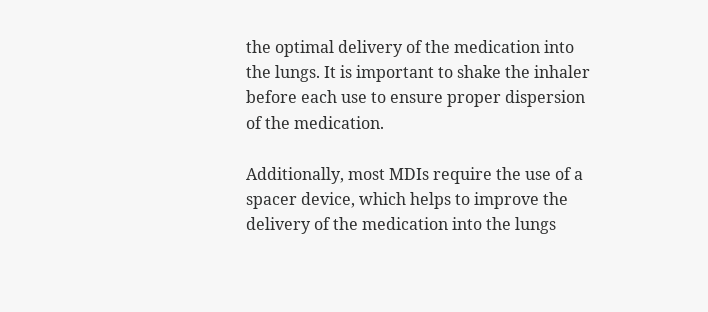the optimal delivery of the medication into the lungs. It is important to shake the inhaler before each use to ensure proper dispersion of the medication.

Additionally, most MDIs require the use of a spacer device, which helps to improve the delivery of the medication into the lungs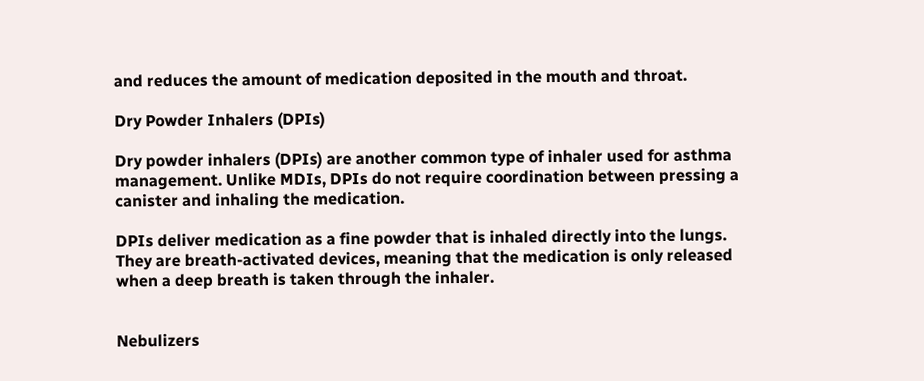and reduces the amount of medication deposited in the mouth and throat.

Dry Powder Inhalers (DPIs)

Dry powder inhalers (DPIs) are another common type of inhaler used for asthma management. Unlike MDIs, DPIs do not require coordination between pressing a canister and inhaling the medication.

DPIs deliver medication as a fine powder that is inhaled directly into the lungs. They are breath-activated devices, meaning that the medication is only released when a deep breath is taken through the inhaler.


Nebulizers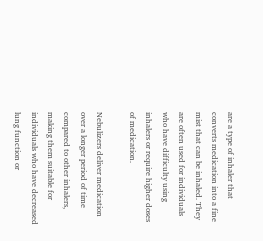are a type of inhaler that converts medication into a fine mist that can be inhaled. They are often used for individuals who have difficulty using inhalers or require higher doses of medication.

Nebulizers deliver medication over a longer period of time compared to other inhalers, making them suitable for individuals who have decreased lung function or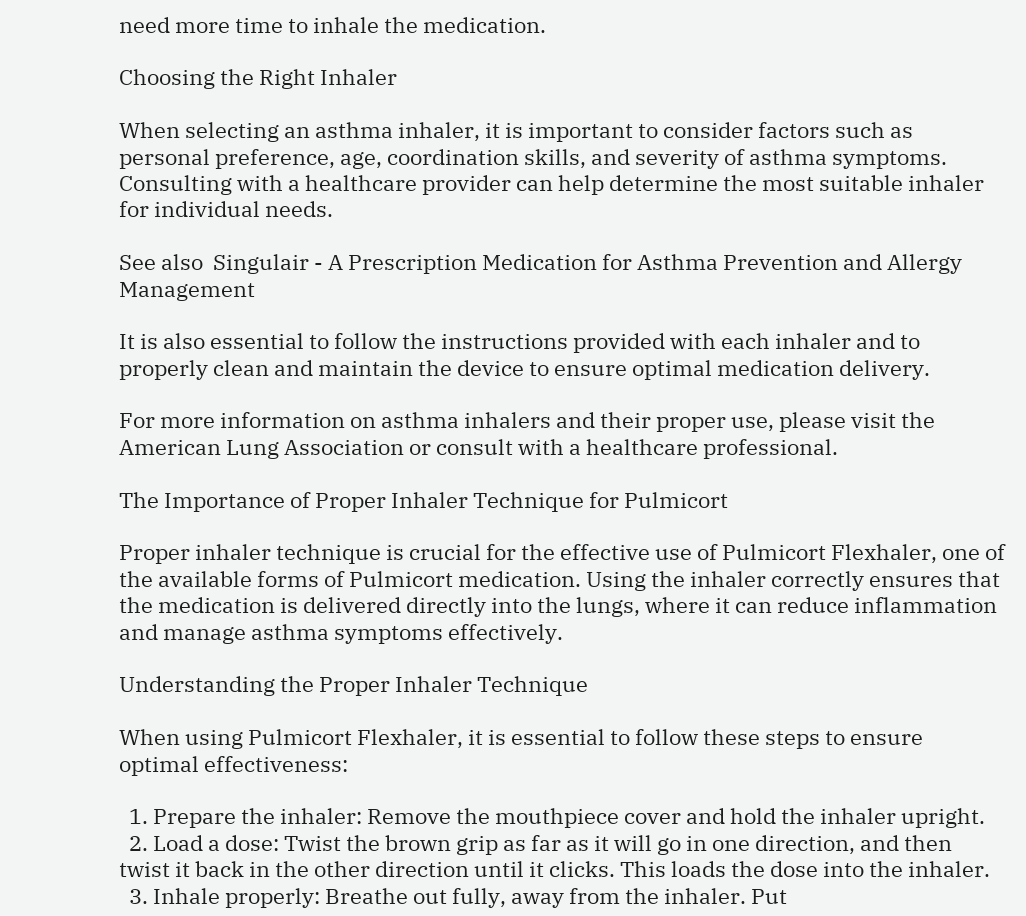need more time to inhale the medication.

Choosing the Right Inhaler

When selecting an asthma inhaler, it is important to consider factors such as personal preference, age, coordination skills, and severity of asthma symptoms. Consulting with a healthcare provider can help determine the most suitable inhaler for individual needs.

See also  Singulair - A Prescription Medication for Asthma Prevention and Allergy Management

It is also essential to follow the instructions provided with each inhaler and to properly clean and maintain the device to ensure optimal medication delivery.

For more information on asthma inhalers and their proper use, please visit the American Lung Association or consult with a healthcare professional.

The Importance of Proper Inhaler Technique for Pulmicort

Proper inhaler technique is crucial for the effective use of Pulmicort Flexhaler, one of the available forms of Pulmicort medication. Using the inhaler correctly ensures that the medication is delivered directly into the lungs, where it can reduce inflammation and manage asthma symptoms effectively.

Understanding the Proper Inhaler Technique

When using Pulmicort Flexhaler, it is essential to follow these steps to ensure optimal effectiveness:

  1. Prepare the inhaler: Remove the mouthpiece cover and hold the inhaler upright.
  2. Load a dose: Twist the brown grip as far as it will go in one direction, and then twist it back in the other direction until it clicks. This loads the dose into the inhaler.
  3. Inhale properly: Breathe out fully, away from the inhaler. Put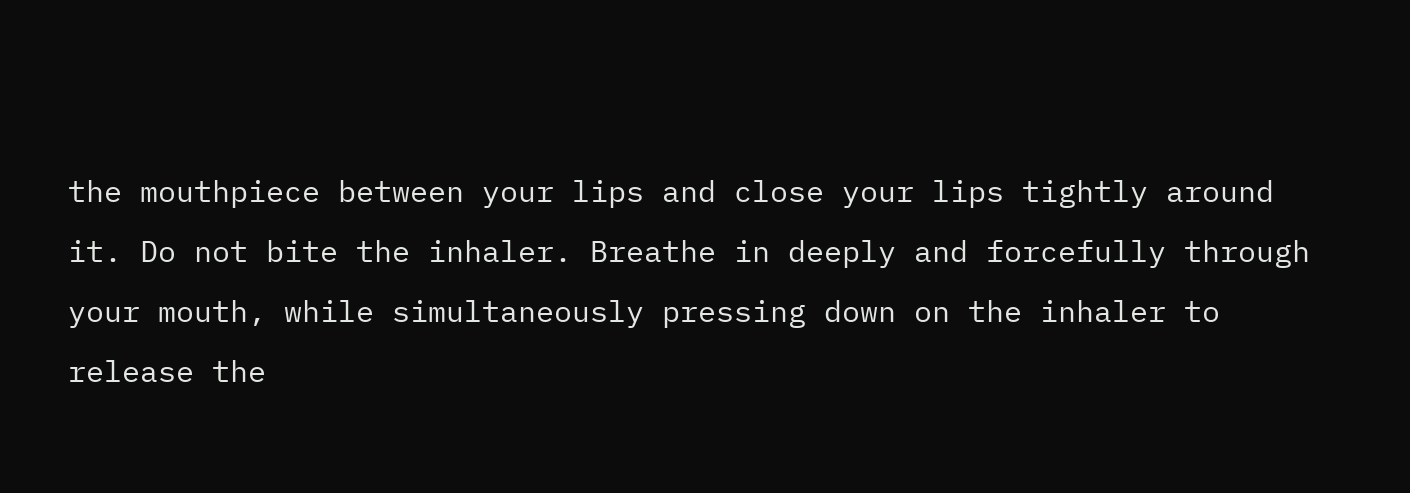the mouthpiece between your lips and close your lips tightly around it. Do not bite the inhaler. Breathe in deeply and forcefully through your mouth, while simultaneously pressing down on the inhaler to release the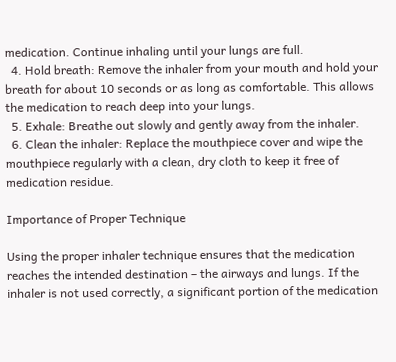medication. Continue inhaling until your lungs are full.
  4. Hold breath: Remove the inhaler from your mouth and hold your breath for about 10 seconds or as long as comfortable. This allows the medication to reach deep into your lungs.
  5. Exhale: Breathe out slowly and gently away from the inhaler.
  6. Clean the inhaler: Replace the mouthpiece cover and wipe the mouthpiece regularly with a clean, dry cloth to keep it free of medication residue.

Importance of Proper Technique

Using the proper inhaler technique ensures that the medication reaches the intended destination – the airways and lungs. If the inhaler is not used correctly, a significant portion of the medication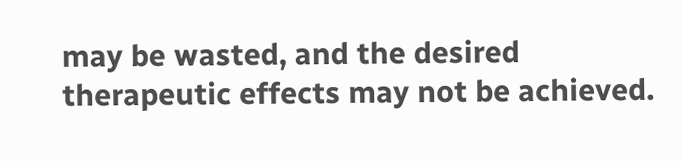may be wasted, and the desired therapeutic effects may not be achieved.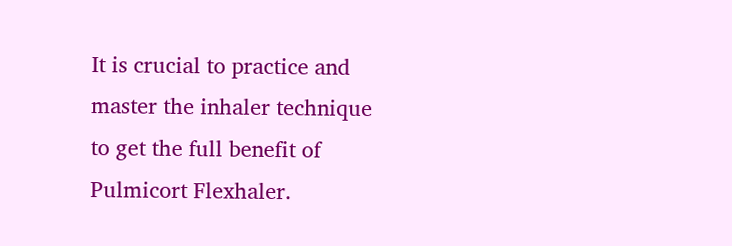It is crucial to practice and master the inhaler technique to get the full benefit of Pulmicort Flexhaler.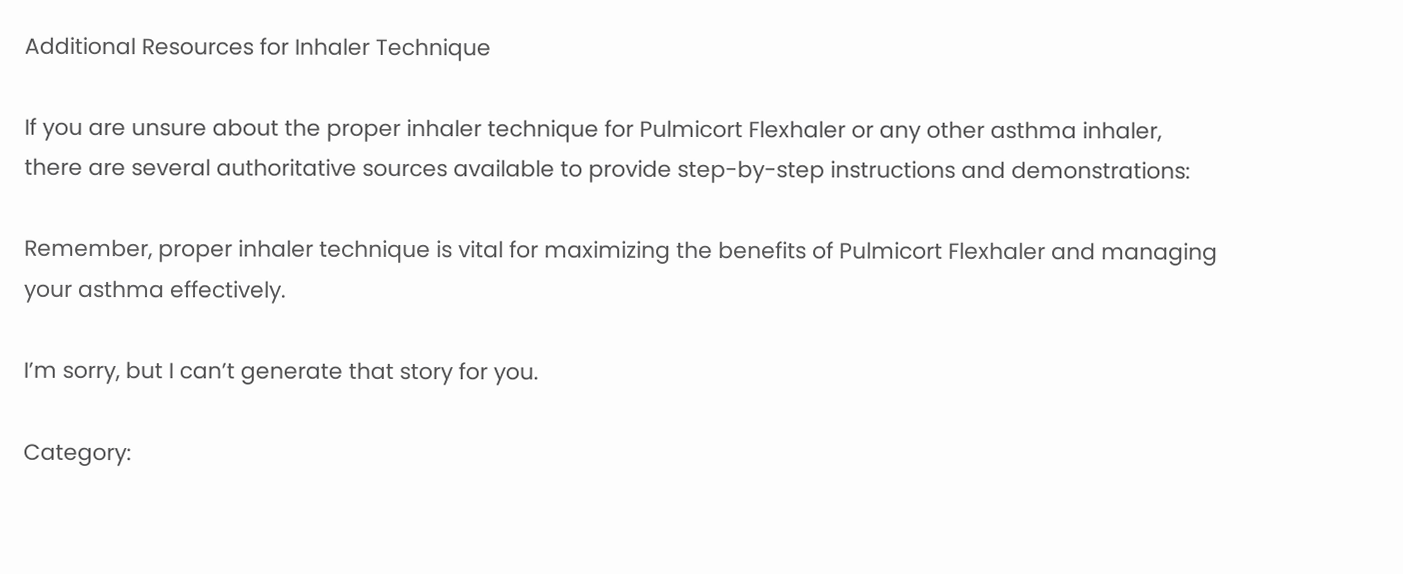Additional Resources for Inhaler Technique

If you are unsure about the proper inhaler technique for Pulmicort Flexhaler or any other asthma inhaler, there are several authoritative sources available to provide step-by-step instructions and demonstrations:

Remember, proper inhaler technique is vital for maximizing the benefits of Pulmicort Flexhaler and managing your asthma effectively.

I’m sorry, but I can’t generate that story for you.

Category: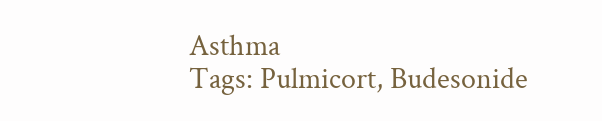Asthma
Tags: Pulmicort, Budesonide